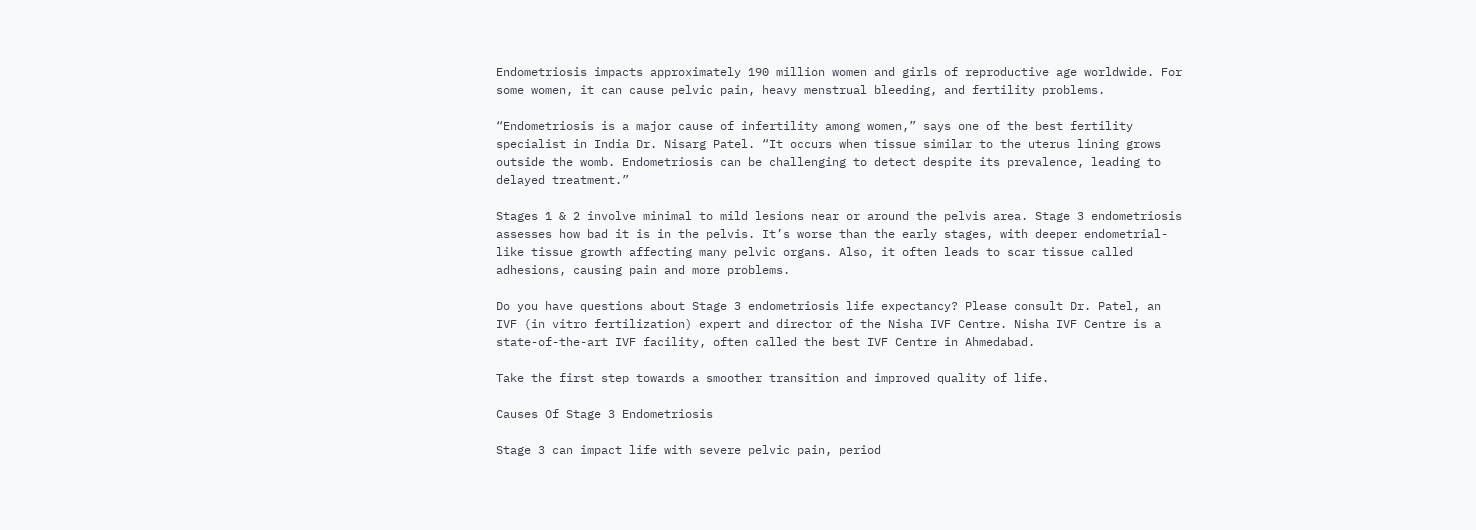Endometriosis impacts approximately 190 million women and girls of reproductive age worldwide. For some women, it can cause pelvic pain, heavy menstrual bleeding, and fertility problems.

“Endometriosis is a major cause of infertility among women,” says one of the best fertility specialist in India Dr. Nisarg Patel. “It occurs when tissue similar to the uterus lining grows outside the womb. Endometriosis can be challenging to detect despite its prevalence, leading to delayed treatment.”

Stages 1 & 2 involve minimal to mild lesions near or around the pelvis area. Stage 3 endometriosis assesses how bad it is in the pelvis. It’s worse than the early stages, with deeper endometrial-like tissue growth affecting many pelvic organs. Also, it often leads to scar tissue called adhesions, causing pain and more problems.

Do you have questions about Stage 3 endometriosis life expectancy? Please consult Dr. Patel, an IVF (in vitro fertilization) expert and director of the Nisha IVF Centre. Nisha IVF Centre is a state-of-the-art IVF facility, often called the best IVF Centre in Ahmedabad.

Take the first step towards a smoother transition and improved quality of life.

Causes Of Stage 3 Endometriosis

Stage 3 can impact life with severe pelvic pain, period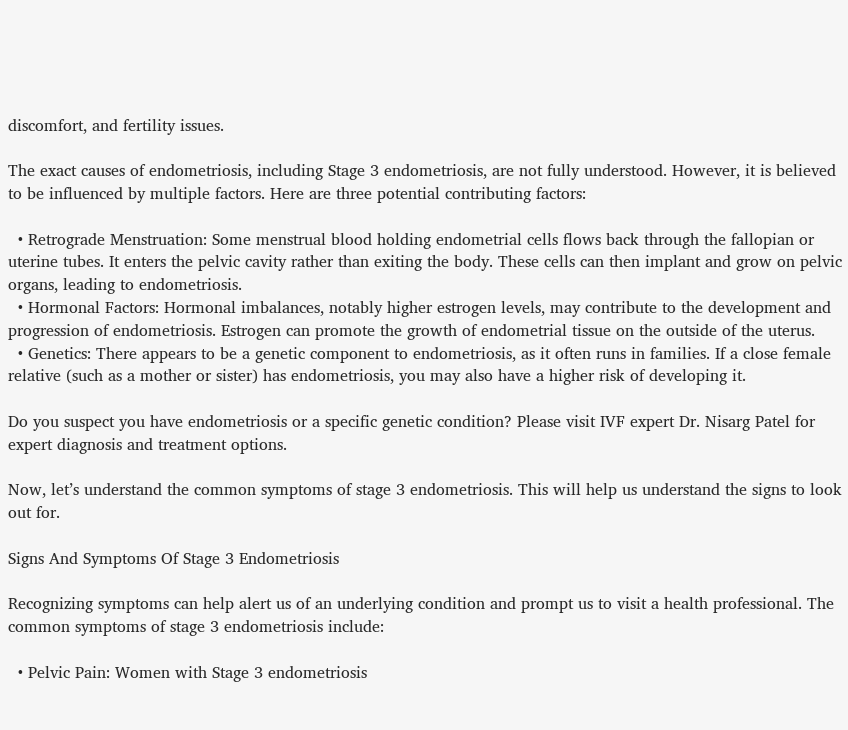discomfort, and fertility issues.

The exact causes of endometriosis, including Stage 3 endometriosis, are not fully understood. However, it is believed to be influenced by multiple factors. Here are three potential contributing factors:

  • Retrograde Menstruation: Some menstrual blood holding endometrial cells flows back through the fallopian or uterine tubes. It enters the pelvic cavity rather than exiting the body. These cells can then implant and grow on pelvic organs, leading to endometriosis.
  • Hormonal Factors: Hormonal imbalances, notably higher estrogen levels, may contribute to the development and progression of endometriosis. Estrogen can promote the growth of endometrial tissue on the outside of the uterus.
  • Genetics: There appears to be a genetic component to endometriosis, as it often runs in families. If a close female relative (such as a mother or sister) has endometriosis, you may also have a higher risk of developing it.

Do you suspect you have endometriosis or a specific genetic condition? Please visit IVF expert Dr. Nisarg Patel for expert diagnosis and treatment options.

Now, let’s understand the common symptoms of stage 3 endometriosis. This will help us understand the signs to look out for.

Signs And Symptoms Of Stage 3 Endometriosis

Recognizing symptoms can help alert us of an underlying condition and prompt us to visit a health professional. The common symptoms of stage 3 endometriosis include:

  • Pelvic Pain: Women with Stage 3 endometriosis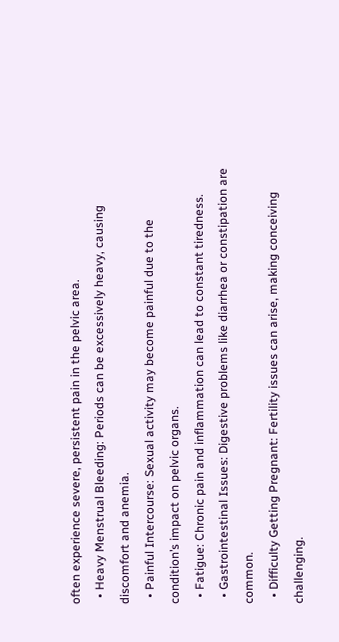often experience severe, persistent pain in the pelvic area.
  • Heavy Menstrual Bleeding: Periods can be excessively heavy, causing discomfort and anemia.
  • Painful Intercourse: Sexual activity may become painful due to the condition’s impact on pelvic organs.
  • Fatigue: Chronic pain and inflammation can lead to constant tiredness.
  • Gastrointestinal Issues: Digestive problems like diarrhea or constipation are common.
  • Difficulty Getting Pregnant: Fertility issues can arise, making conceiving challenging.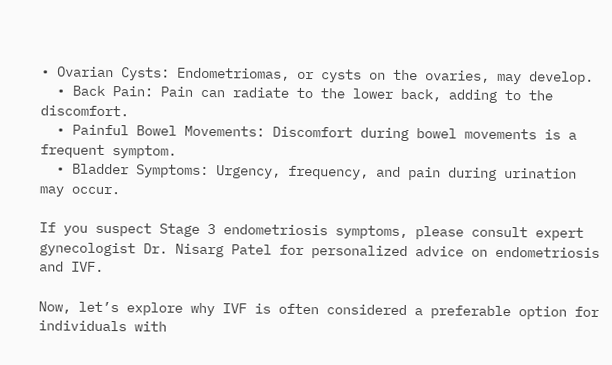• Ovarian Cysts: Endometriomas, or cysts on the ovaries, may develop.
  • Back Pain: Pain can radiate to the lower back, adding to the discomfort.
  • Painful Bowel Movements: Discomfort during bowel movements is a frequent symptom.
  • Bladder Symptoms: Urgency, frequency, and pain during urination may occur.

If you suspect Stage 3 endometriosis symptoms, please consult expert gynecologist Dr. Nisarg Patel for personalized advice on endometriosis and IVF.

Now, let’s explore why IVF is often considered a preferable option for individuals with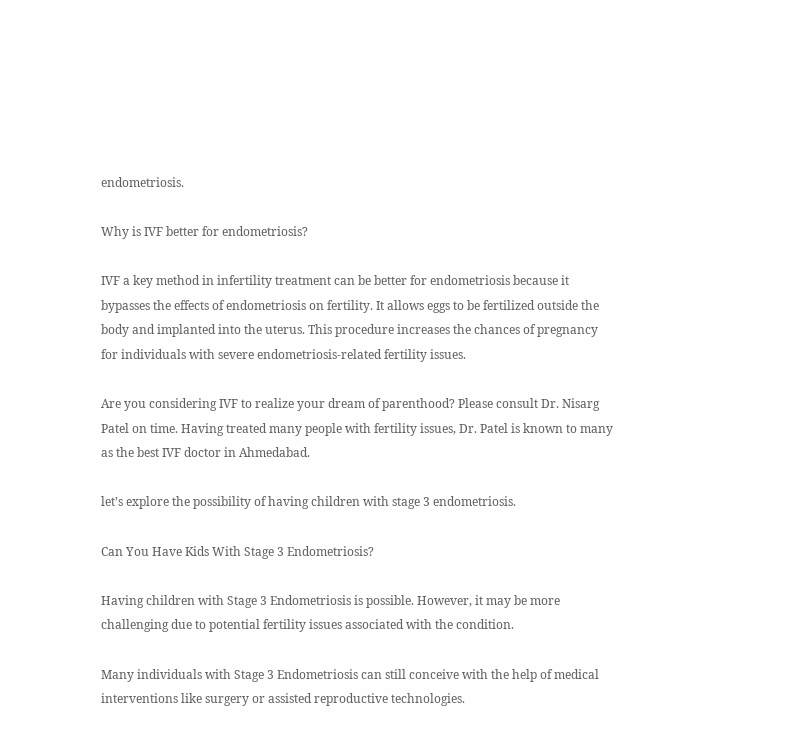endometriosis.

Why is IVF better for endometriosis?

IVF a key method in infertility treatment can be better for endometriosis because it bypasses the effects of endometriosis on fertility. It allows eggs to be fertilized outside the body and implanted into the uterus. This procedure increases the chances of pregnancy for individuals with severe endometriosis-related fertility issues.

Are you considering IVF to realize your dream of parenthood? Please consult Dr. Nisarg Patel on time. Having treated many people with fertility issues, Dr. Patel is known to many as the best IVF doctor in Ahmedabad.

let’s explore the possibility of having children with stage 3 endometriosis.

Can You Have Kids With Stage 3 Endometriosis?

Having children with Stage 3 Endometriosis is possible. However, it may be more challenging due to potential fertility issues associated with the condition.

Many individuals with Stage 3 Endometriosis can still conceive with the help of medical interventions like surgery or assisted reproductive technologies.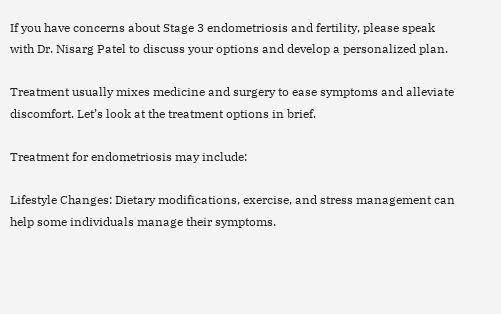If you have concerns about Stage 3 endometriosis and fertility, please speak with Dr. Nisarg Patel to discuss your options and develop a personalized plan.

Treatment usually mixes medicine and surgery to ease symptoms and alleviate discomfort. Let’s look at the treatment options in brief.

Treatment for endometriosis may include:

Lifestyle Changes: Dietary modifications, exercise, and stress management can help some individuals manage their symptoms.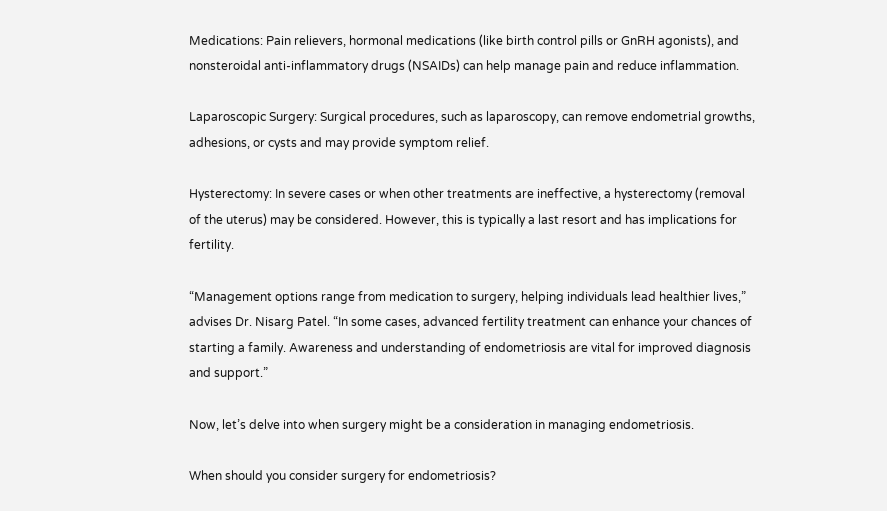Medications: Pain relievers, hormonal medications (like birth control pills or GnRH agonists), and nonsteroidal anti-inflammatory drugs (NSAIDs) can help manage pain and reduce inflammation.

Laparoscopic Surgery: Surgical procedures, such as laparoscopy, can remove endometrial growths, adhesions, or cysts and may provide symptom relief.

Hysterectomy: In severe cases or when other treatments are ineffective, a hysterectomy (removal of the uterus) may be considered. However, this is typically a last resort and has implications for fertility.

“Management options range from medication to surgery, helping individuals lead healthier lives,” advises Dr. Nisarg Patel. “In some cases, advanced fertility treatment can enhance your chances of starting a family. Awareness and understanding of endometriosis are vital for improved diagnosis and support.”

Now, let’s delve into when surgery might be a consideration in managing endometriosis.

When should you consider surgery for endometriosis?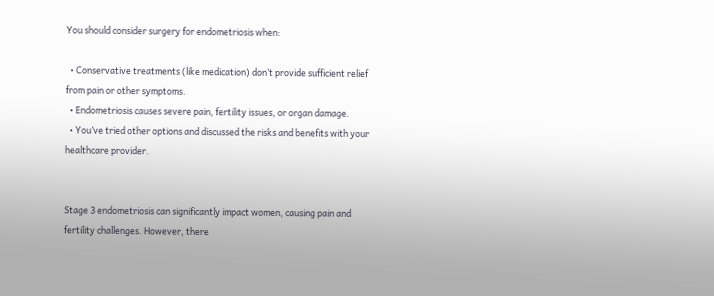You should consider surgery for endometriosis when:

  • Conservative treatments (like medication) don’t provide sufficient relief from pain or other symptoms.
  • Endometriosis causes severe pain, fertility issues, or organ damage.
  • You’ve tried other options and discussed the risks and benefits with your healthcare provider.


Stage 3 endometriosis can significantly impact women, causing pain and fertility challenges. However, there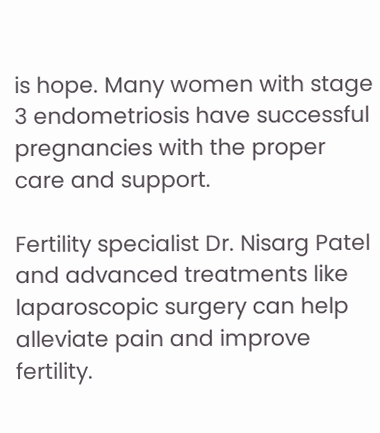is hope. Many women with stage 3 endometriosis have successful pregnancies with the proper care and support.

Fertility specialist Dr. Nisarg Patel and advanced treatments like laparoscopic surgery can help alleviate pain and improve fertility.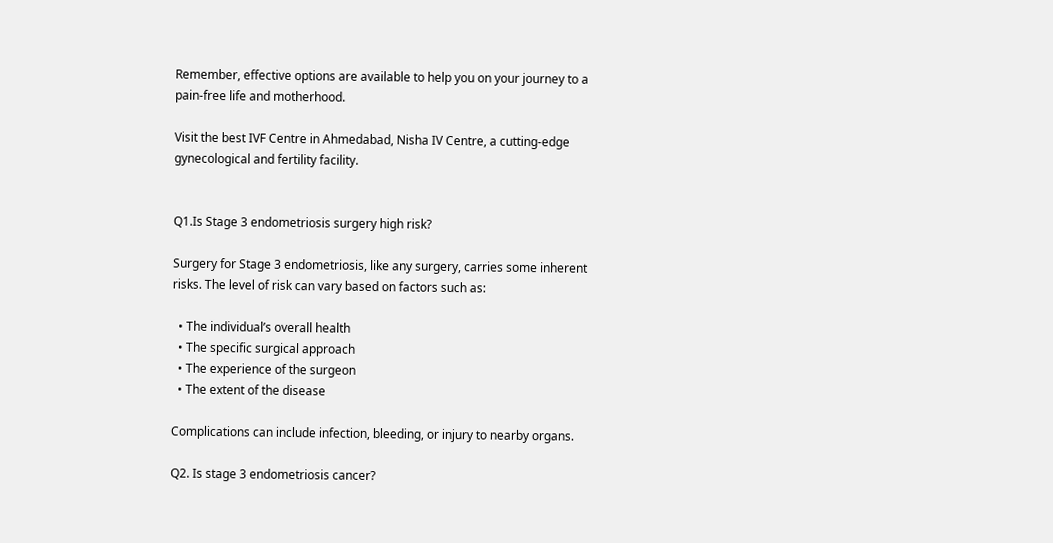Remember, effective options are available to help you on your journey to a pain-free life and motherhood.

Visit the best IVF Centre in Ahmedabad, Nisha IV Centre, a cutting-edge gynecological and fertility facility.


Q1.Is Stage 3 endometriosis surgery high risk?

Surgery for Stage 3 endometriosis, like any surgery, carries some inherent risks. The level of risk can vary based on factors such as:

  • The individual’s overall health
  • The specific surgical approach
  • The experience of the surgeon
  • The extent of the disease

Complications can include infection, bleeding, or injury to nearby organs.

Q2. Is stage 3 endometriosis cancer?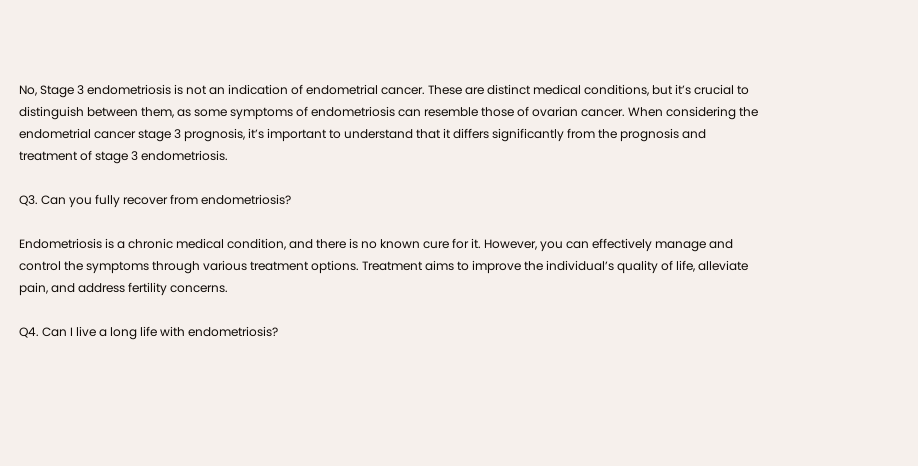No, Stage 3 endometriosis is not an indication of endometrial cancer. These are distinct medical conditions, but it’s crucial to distinguish between them, as some symptoms of endometriosis can resemble those of ovarian cancer. When considering the endometrial cancer stage 3 prognosis, it’s important to understand that it differs significantly from the prognosis and treatment of stage 3 endometriosis.

Q3. Can you fully recover from endometriosis?

Endometriosis is a chronic medical condition, and there is no known cure for it. However, you can effectively manage and control the symptoms through various treatment options. Treatment aims to improve the individual’s quality of life, alleviate pain, and address fertility concerns.

Q4. Can I live a long life with endometriosis?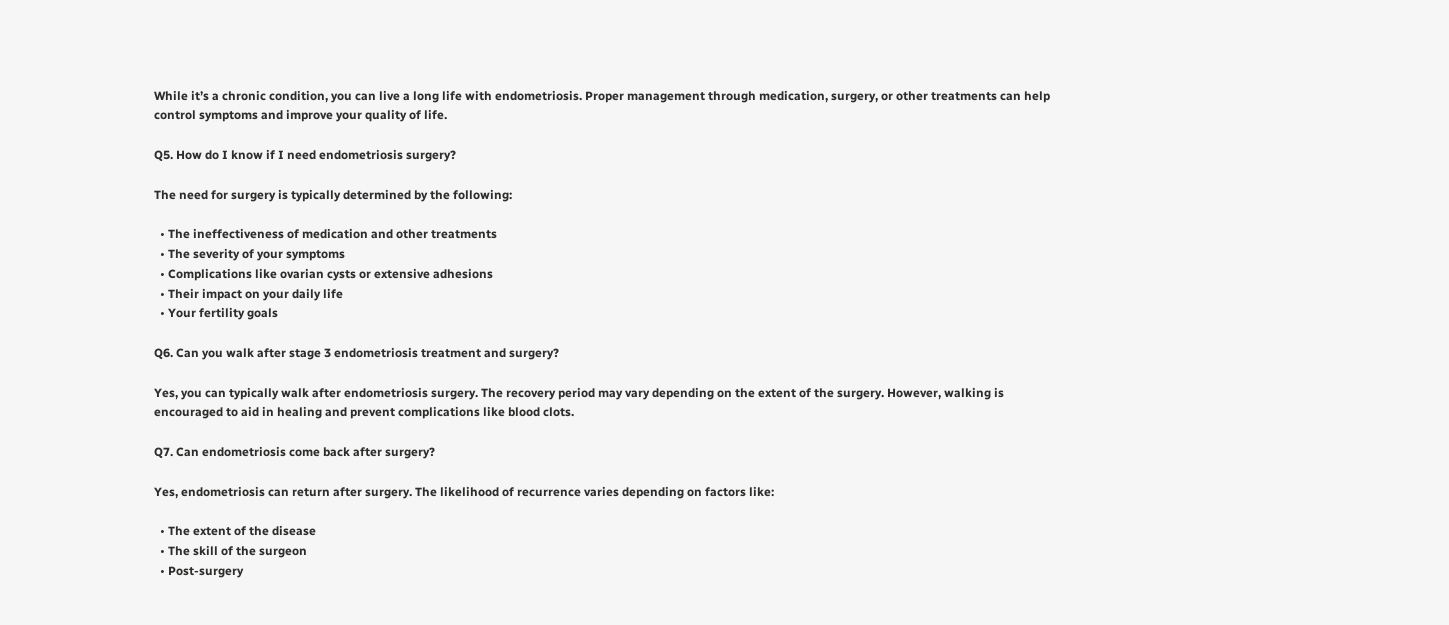While it’s a chronic condition, you can live a long life with endometriosis. Proper management through medication, surgery, or other treatments can help control symptoms and improve your quality of life.

Q5. How do I know if I need endometriosis surgery?

The need for surgery is typically determined by the following:

  • The ineffectiveness of medication and other treatments
  • The severity of your symptoms
  • Complications like ovarian cysts or extensive adhesions
  • Their impact on your daily life
  • Your fertility goals

Q6. Can you walk after stage 3 endometriosis treatment and surgery?

Yes, you can typically walk after endometriosis surgery. The recovery period may vary depending on the extent of the surgery. However, walking is encouraged to aid in healing and prevent complications like blood clots.

Q7. Can endometriosis come back after surgery?

Yes, endometriosis can return after surgery. The likelihood of recurrence varies depending on factors like:

  • The extent of the disease
  • The skill of the surgeon
  • Post-surgery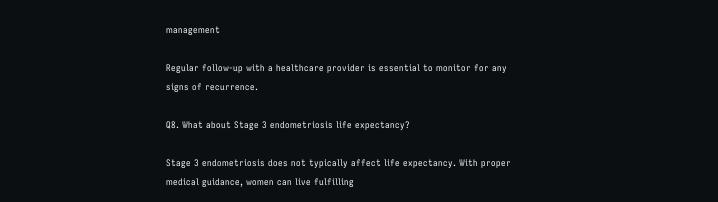management

Regular follow-up with a healthcare provider is essential to monitor for any signs of recurrence.

Q8. What about Stage 3 endometriosis life expectancy?

Stage 3 endometriosis does not typically affect life expectancy. With proper medical guidance, women can live fulfilling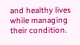and healthy lives while managing their condition.